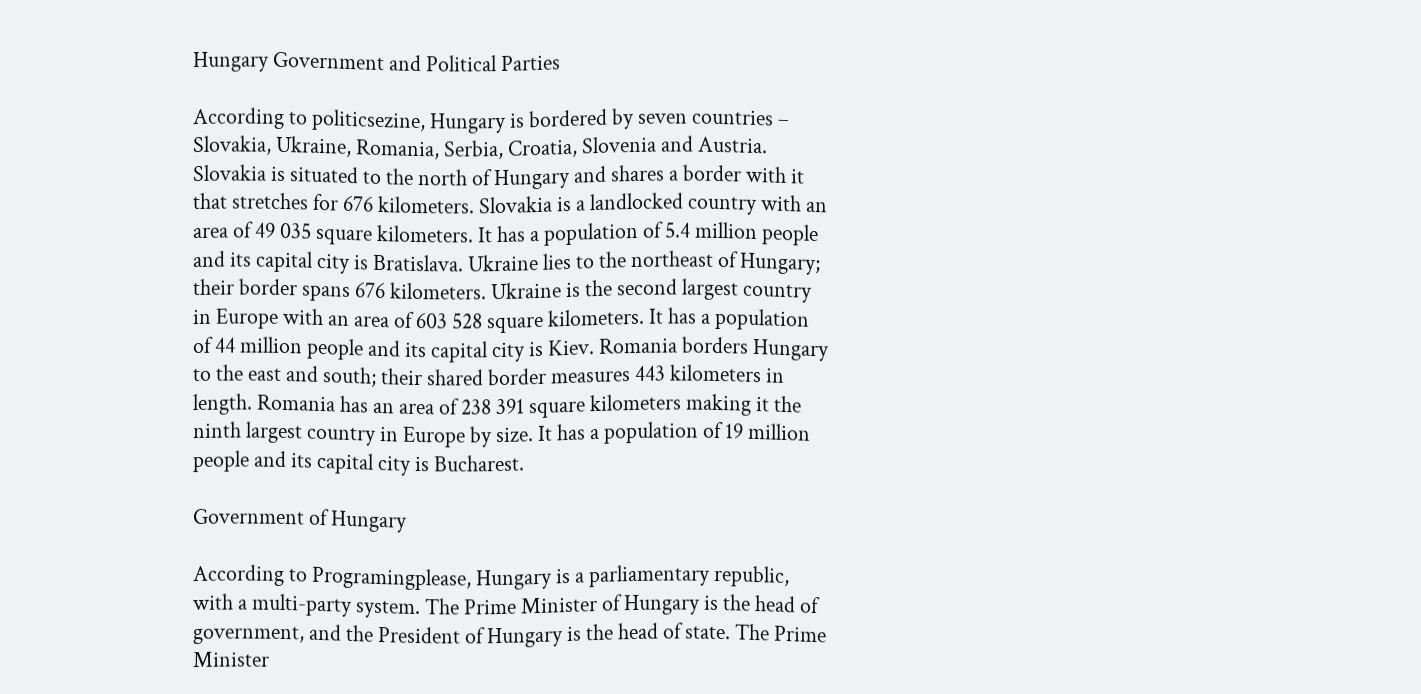Hungary Government and Political Parties

According to politicsezine, Hungary is bordered by seven countries – Slovakia, Ukraine, Romania, Serbia, Croatia, Slovenia and Austria. Slovakia is situated to the north of Hungary and shares a border with it that stretches for 676 kilometers. Slovakia is a landlocked country with an area of 49 035 square kilometers. It has a population of 5.4 million people and its capital city is Bratislava. Ukraine lies to the northeast of Hungary; their border spans 676 kilometers. Ukraine is the second largest country in Europe with an area of 603 528 square kilometers. It has a population of 44 million people and its capital city is Kiev. Romania borders Hungary to the east and south; their shared border measures 443 kilometers in length. Romania has an area of 238 391 square kilometers making it the ninth largest country in Europe by size. It has a population of 19 million people and its capital city is Bucharest.

Government of Hungary

According to Programingplease, Hungary is a parliamentary republic, with a multi-party system. The Prime Minister of Hungary is the head of government, and the President of Hungary is the head of state. The Prime Minister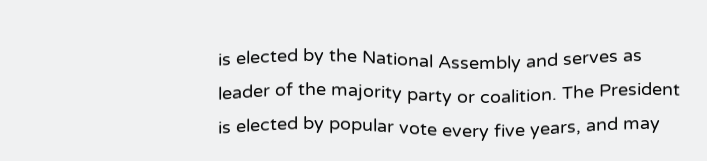is elected by the National Assembly and serves as leader of the majority party or coalition. The President is elected by popular vote every five years, and may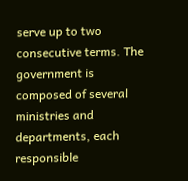serve up to two consecutive terms. The government is composed of several ministries and departments, each responsible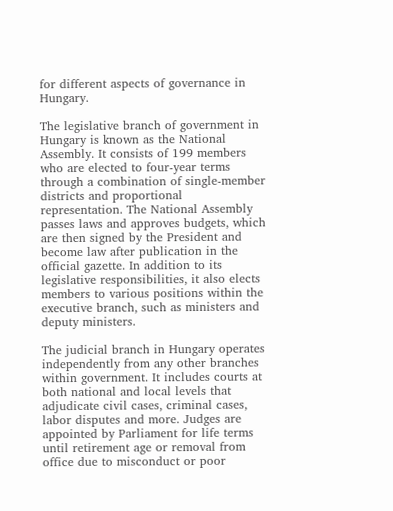for different aspects of governance in Hungary.

The legislative branch of government in Hungary is known as the National Assembly. It consists of 199 members who are elected to four-year terms through a combination of single-member districts and proportional representation. The National Assembly passes laws and approves budgets, which are then signed by the President and become law after publication in the official gazette. In addition to its legislative responsibilities, it also elects members to various positions within the executive branch, such as ministers and deputy ministers.

The judicial branch in Hungary operates independently from any other branches within government. It includes courts at both national and local levels that adjudicate civil cases, criminal cases, labor disputes and more. Judges are appointed by Parliament for life terms until retirement age or removal from office due to misconduct or poor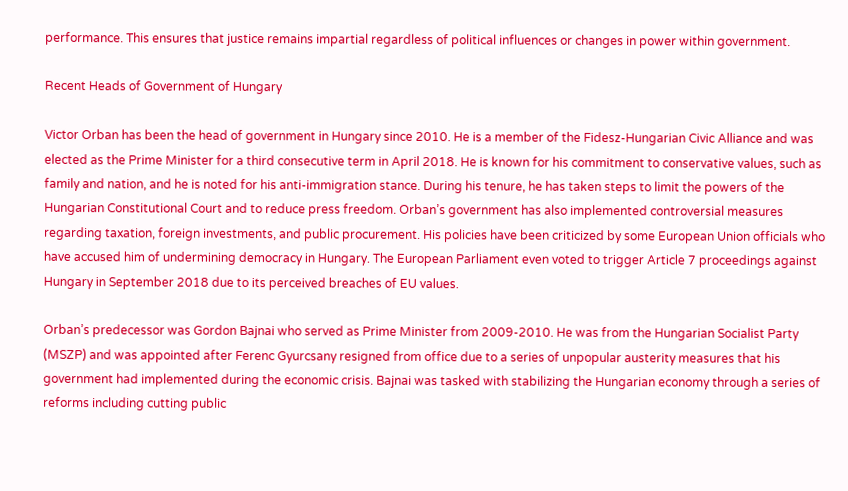performance. This ensures that justice remains impartial regardless of political influences or changes in power within government.

Recent Heads of Government of Hungary

Victor Orban has been the head of government in Hungary since 2010. He is a member of the Fidesz-Hungarian Civic Alliance and was elected as the Prime Minister for a third consecutive term in April 2018. He is known for his commitment to conservative values, such as family and nation, and he is noted for his anti-immigration stance. During his tenure, he has taken steps to limit the powers of the Hungarian Constitutional Court and to reduce press freedom. Orban’s government has also implemented controversial measures regarding taxation, foreign investments, and public procurement. His policies have been criticized by some European Union officials who have accused him of undermining democracy in Hungary. The European Parliament even voted to trigger Article 7 proceedings against Hungary in September 2018 due to its perceived breaches of EU values.

Orban’s predecessor was Gordon Bajnai who served as Prime Minister from 2009-2010. He was from the Hungarian Socialist Party (MSZP) and was appointed after Ferenc Gyurcsany resigned from office due to a series of unpopular austerity measures that his government had implemented during the economic crisis. Bajnai was tasked with stabilizing the Hungarian economy through a series of reforms including cutting public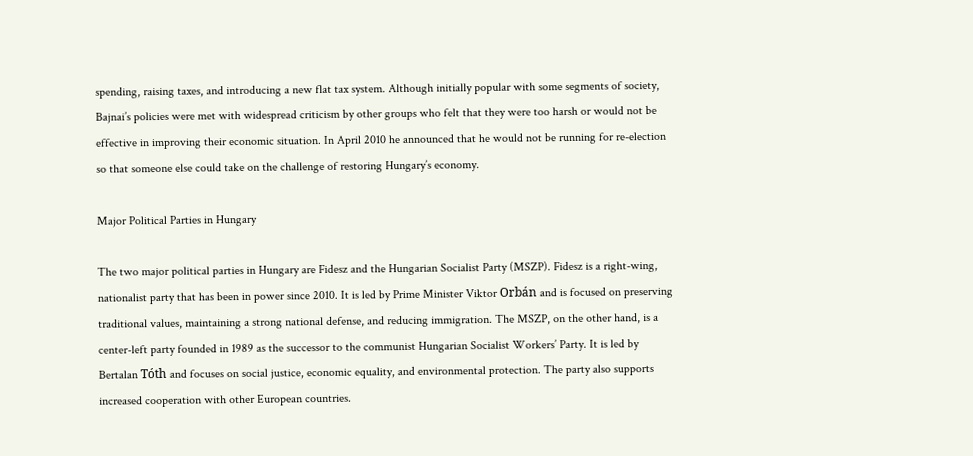spending, raising taxes, and introducing a new flat tax system. Although initially popular with some segments of society, Bajnai’s policies were met with widespread criticism by other groups who felt that they were too harsh or would not be effective in improving their economic situation. In April 2010 he announced that he would not be running for re-election so that someone else could take on the challenge of restoring Hungary’s economy.

Major Political Parties in Hungary

The two major political parties in Hungary are Fidesz and the Hungarian Socialist Party (MSZP). Fidesz is a right-wing, nationalist party that has been in power since 2010. It is led by Prime Minister Viktor Orbán and is focused on preserving traditional values, maintaining a strong national defense, and reducing immigration. The MSZP, on the other hand, is a center-left party founded in 1989 as the successor to the communist Hungarian Socialist Workers’ Party. It is led by Bertalan Tóth and focuses on social justice, economic equality, and environmental protection. The party also supports increased cooperation with other European countries.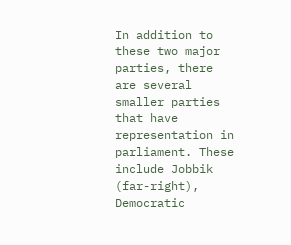In addition to these two major parties, there are several smaller parties that have representation in parliament. These include Jobbik (far-right), Democratic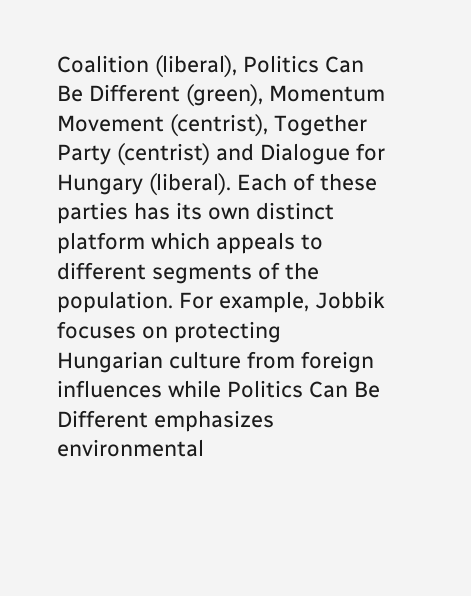Coalition (liberal), Politics Can Be Different (green), Momentum Movement (centrist), Together Party (centrist) and Dialogue for Hungary (liberal). Each of these parties has its own distinct platform which appeals to different segments of the population. For example, Jobbik focuses on protecting Hungarian culture from foreign influences while Politics Can Be Different emphasizes environmental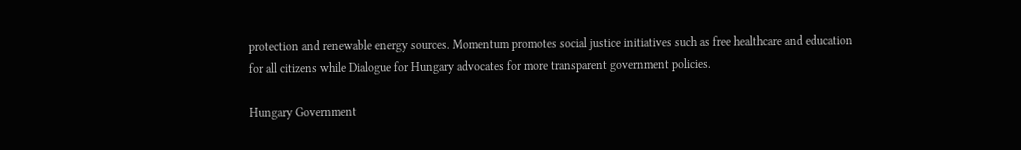protection and renewable energy sources. Momentum promotes social justice initiatives such as free healthcare and education for all citizens while Dialogue for Hungary advocates for more transparent government policies.

Hungary Government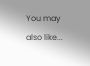You may also like...